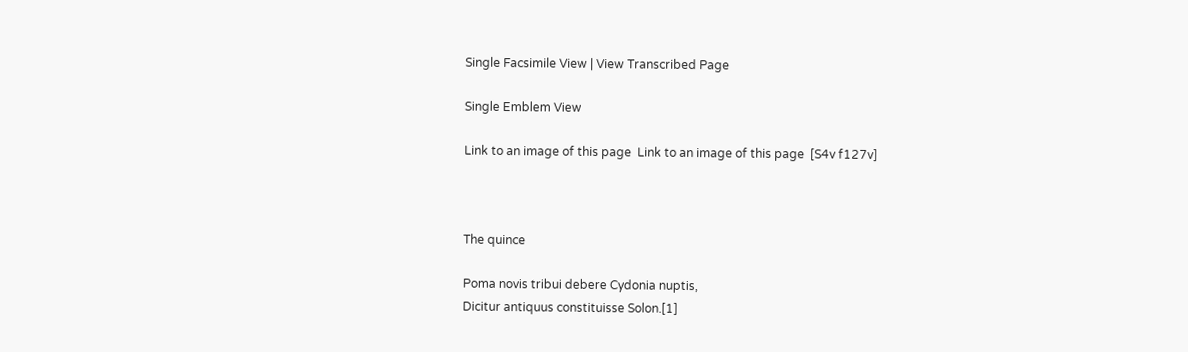Single Facsimile View | View Transcribed Page

Single Emblem View

Link to an image of this page  Link to an image of this page  [S4v f127v]



The quince

Poma novis tribui debere Cydonia nuptis,
Dicitur antiquus constituisse Solon.[1]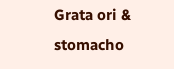Grata ori & stomacho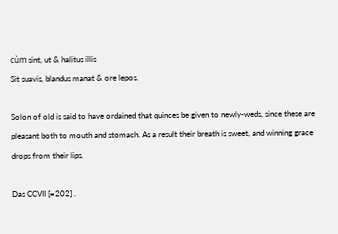cùm sint, ut & halitus illis
Sit suavis, blandus manat & ore lepos.

Solon of old is said to have ordained that quinces be given to newly-weds, since these are pleasant both to mouth and stomach. As a result their breath is sweet, and winning grace drops from their lips.

Das CCVII [=202] .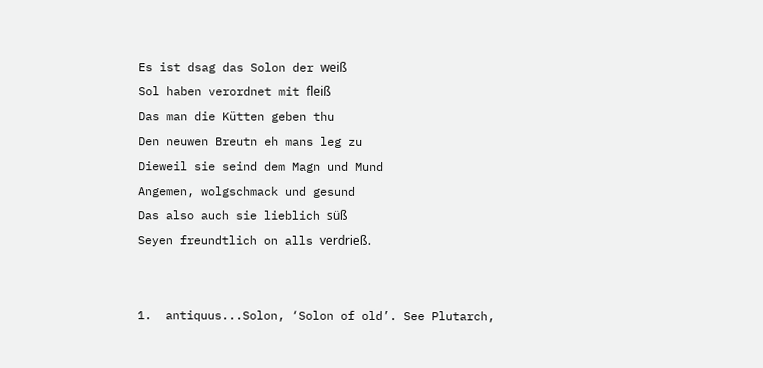Es ist dsag das Solon der weiß
Sol haben verordnet mit fleiß
Das man die Kütten geben thu
Den neuwen Breutn eh mans leg zu
Dieweil sie seind dem Magn und Mund
Angemen, wolgschmack und gesund
Das also auch sie lieblich süß
Seyen freundtlich on alls verdrieß.


1.  antiquus...Solon, ‘Solon of old’. See Plutarch,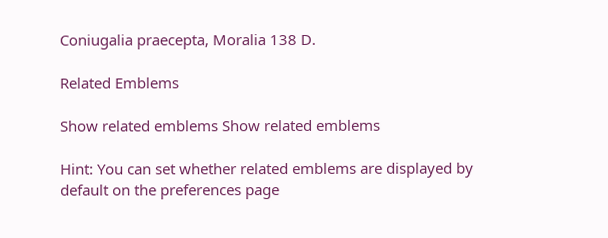Coniugalia praecepta, Moralia 138 D.

Related Emblems

Show related emblems Show related emblems

Hint: You can set whether related emblems are displayed by default on the preferences page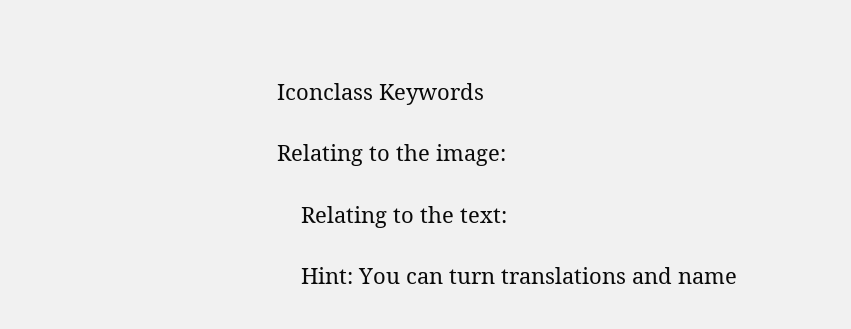Iconclass Keywords

Relating to the image:

    Relating to the text:

    Hint: You can turn translations and name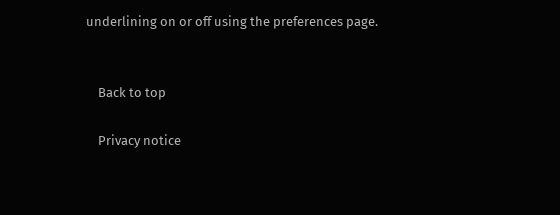underlining on or off using the preferences page.


    Back to top

    Privacy notice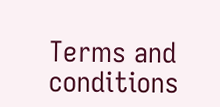Terms and conditions